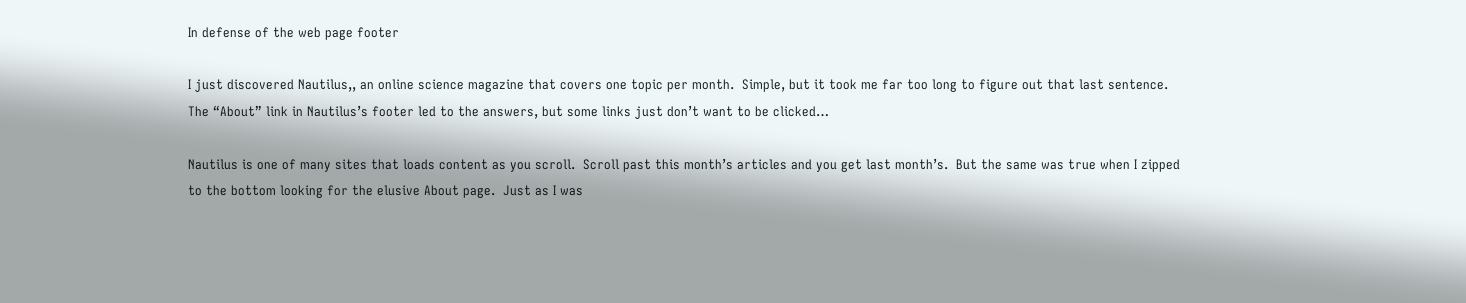In defense of the web page footer

I just discovered Nautilus,, an online science magazine that covers one topic per month.  Simple, but it took me far too long to figure out that last sentence.  The “About” link in Nautilus’s footer led to the answers, but some links just don’t want to be clicked…

Nautilus is one of many sites that loads content as you scroll.  Scroll past this month’s articles and you get last month’s.  But the same was true when I zipped to the bottom looking for the elusive About page.  Just as I was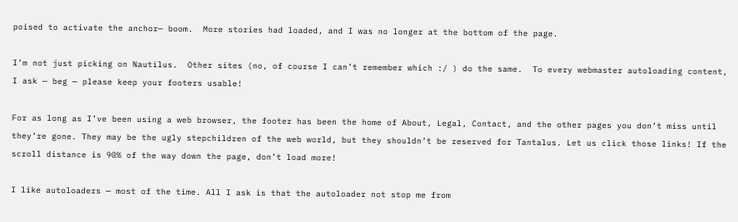poised to activate the anchor— boom.  More stories had loaded, and I was no longer at the bottom of the page.

I’m not just picking on Nautilus.  Other sites (no, of course I can’t remember which :/ ) do the same.  To every webmaster autoloading content, I ask — beg — please keep your footers usable!

For as long as I’ve been using a web browser, the footer has been the home of About, Legal, Contact, and the other pages you don’t miss until they’re gone. They may be the ugly stepchildren of the web world, but they shouldn’t be reserved for Tantalus. Let us click those links! If the scroll distance is 90% of the way down the page, don’t load more!

I like autoloaders — most of the time. All I ask is that the autoloader not stop me from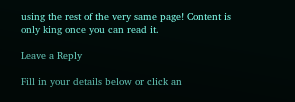using the rest of the very same page! Content is only king once you can read it.

Leave a Reply

Fill in your details below or click an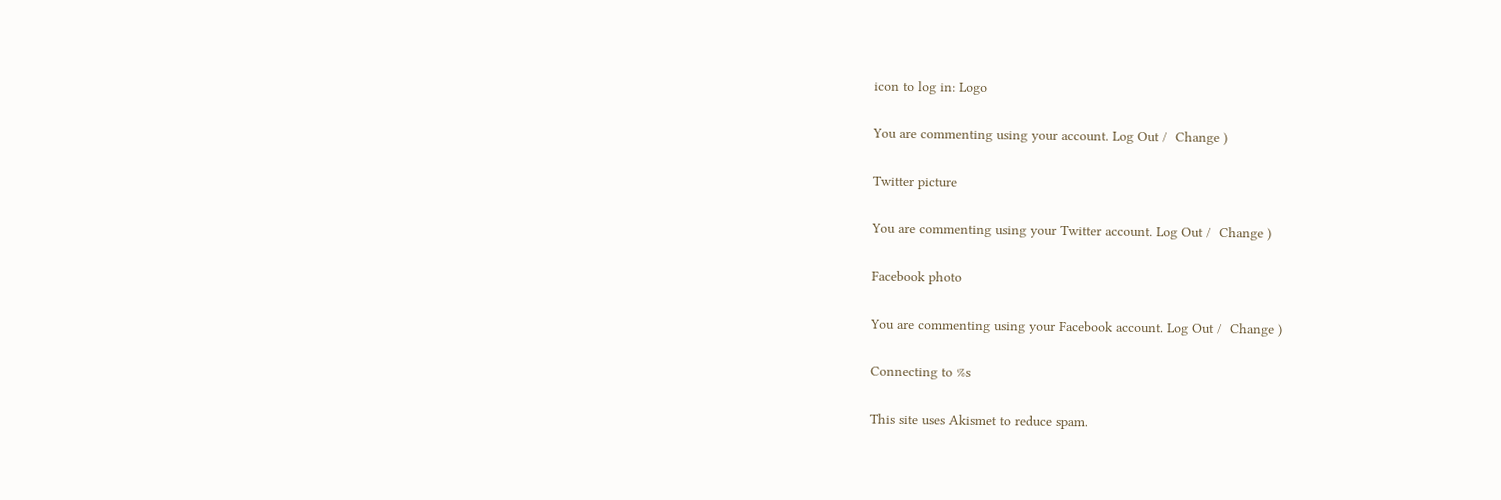icon to log in: Logo

You are commenting using your account. Log Out /  Change )

Twitter picture

You are commenting using your Twitter account. Log Out /  Change )

Facebook photo

You are commenting using your Facebook account. Log Out /  Change )

Connecting to %s

This site uses Akismet to reduce spam.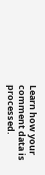Learn how your comment data is processed.